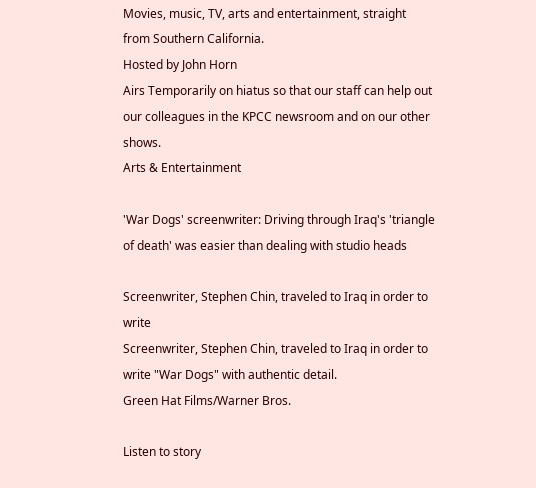Movies, music, TV, arts and entertainment, straight from Southern California.
Hosted by John Horn
Airs Temporarily on hiatus so that our staff can help out our colleagues in the KPCC newsroom and on our other shows.
Arts & Entertainment

'War Dogs' screenwriter: Driving through Iraq's 'triangle of death' was easier than dealing with studio heads

Screenwriter, Stephen Chin, traveled to Iraq in order to write
Screenwriter, Stephen Chin, traveled to Iraq in order to write "War Dogs" with authentic detail.
Green Hat Films/Warner Bros.

Listen to story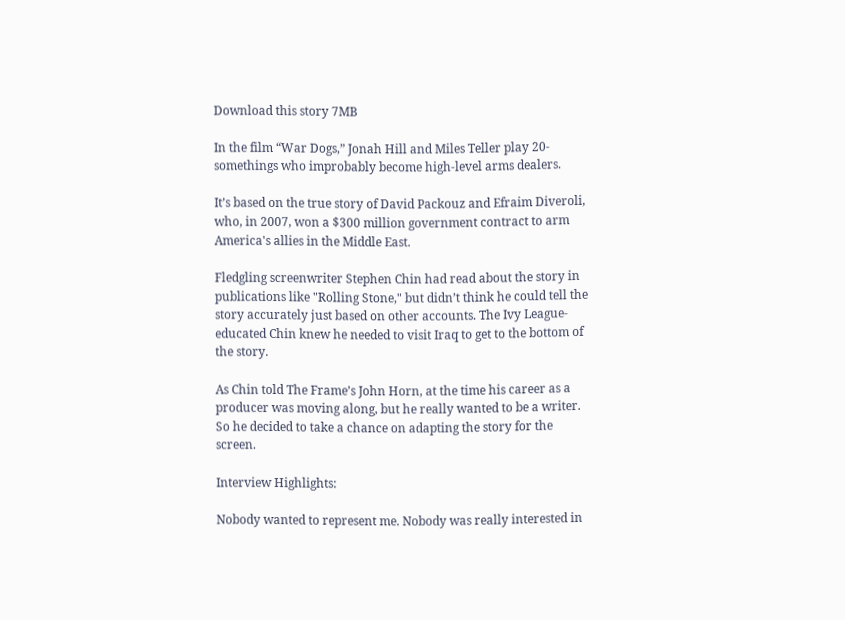Download this story 7MB

In the film “War Dogs,” Jonah Hill and Miles Teller play 20-somethings who improbably become high-level arms dealers.

It’s based on the true story of David Packouz and Efraim Diveroli, who, in 2007, won a $300 million government contract to arm America's allies in the Middle East.

Fledgling screenwriter Stephen Chin had read about the story in publications like "Rolling Stone," but didn’t think he could tell the story accurately just based on other accounts. The Ivy League-educated Chin knew he needed to visit Iraq to get to the bottom of the story.

As Chin told The Frame’s John Horn, at the time his career as a producer was moving along, but he really wanted to be a writer. So he decided to take a chance on adapting the story for the screen.

Interview Highlights:

Nobody wanted to represent me. Nobody was really interested in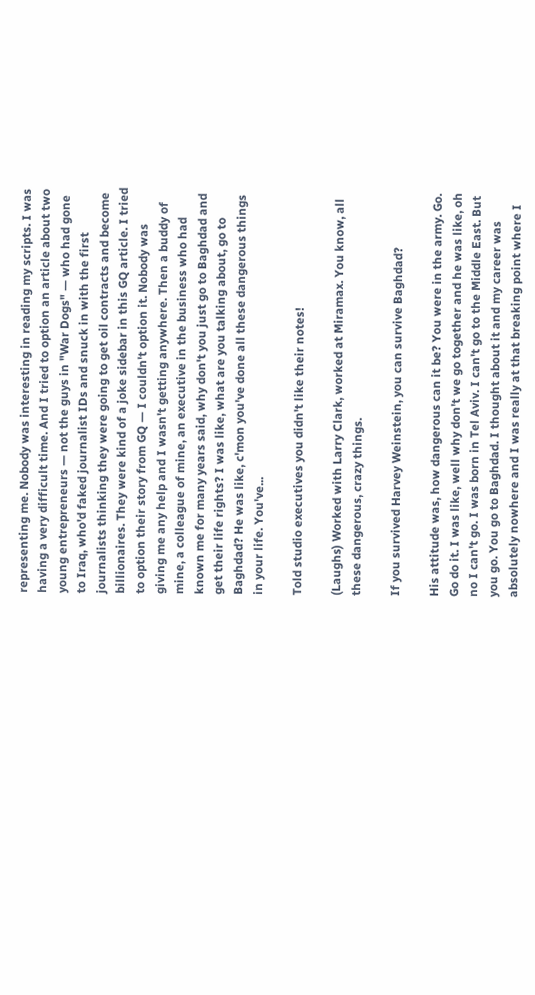representing me. Nobody was interesting in reading my scripts. I was having a very difficult time. And I tried to option an article about two young entrepreneurs — not the guys in "War Dogs" — who had gone to Iraq, who'd faked journalist IDs and snuck in with the first journalists thinking they were going to get oil contracts and become billionaires. They were kind of a joke sidebar in this GQ article. I tried to option their story from GQ — I couldn't option it. Nobody was giving me any help and I wasn't getting anywhere. Then a buddy of mine, a colleague of mine, an executive in the business who had known me for many years said, why don't you just go to Baghdad and get their life rights? I was like, what are you talking about, go to Baghdad? He was like, c'mon you've done all these dangerous things in your life. You've...

Told studio executives you didn't like their notes!

(Laughs) Worked with Larry Clark, worked at Miramax. You know, all these dangerous, crazy things.

If you survived Harvey Weinstein, you can survive Baghdad?

His attitude was, how dangerous can it be? You were in the army. Go. Go do it. I was like, well why don't we go together and he was like, oh no I can't go. I was born in Tel Aviv. I can't go to the Middle East. But you go. You go to Baghdad. I thought about it and my career was absolutely nowhere and I was really at that breaking point where I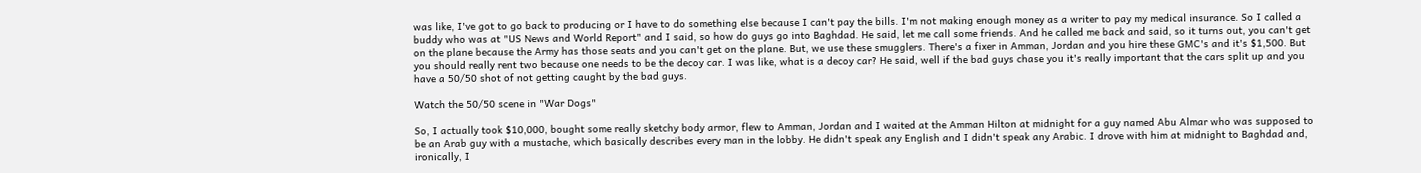was like, I've got to go back to producing or I have to do something else because I can't pay the bills. I'm not making enough money as a writer to pay my medical insurance. So I called a buddy who was at "US News and World Report" and I said, so how do guys go into Baghdad. He said, let me call some friends. And he called me back and said, so it turns out, you can't get on the plane because the Army has those seats and you can't get on the plane. But, we use these smugglers. There's a fixer in Amman, Jordan and you hire these GMC's and it's $1,500. But you should really rent two because one needs to be the decoy car. I was like, what is a decoy car? He said, well if the bad guys chase you it's really important that the cars split up and you have a 50/50 shot of not getting caught by the bad guys.

Watch the 50/50 scene in "War Dogs"

So, I actually took $10,000, bought some really sketchy body armor, flew to Amman, Jordan and I waited at the Amman Hilton at midnight for a guy named Abu Almar who was supposed to be an Arab guy with a mustache, which basically describes every man in the lobby. He didn't speak any English and I didn't speak any Arabic. I drove with him at midnight to Baghdad and, ironically, I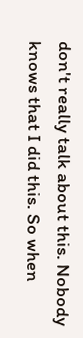don't really talk about this. Nobody knows that I did this. So when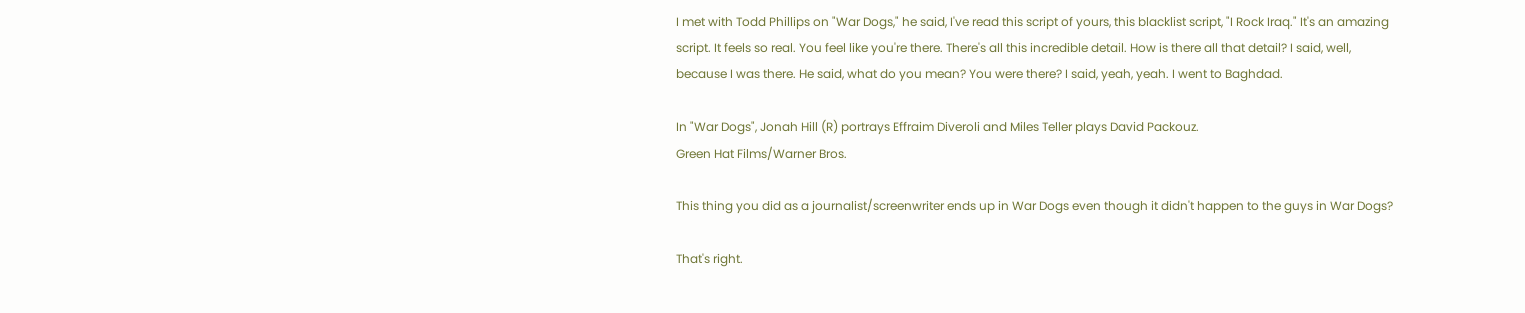I met with Todd Phillips on "War Dogs," he said, I've read this script of yours, this blacklist script, "I Rock Iraq." It's an amazing script. It feels so real. You feel like you're there. There's all this incredible detail. How is there all that detail? I said, well, because I was there. He said, what do you mean? You were there? I said, yeah, yeah. I went to Baghdad.

In "War Dogs", Jonah Hill (R) portrays Effraim Diveroli and Miles Teller plays David Packouz.
Green Hat Films/Warner Bros.

This thing you did as a journalist/screenwriter ends up in War Dogs even though it didn't happen to the guys in War Dogs?

That's right.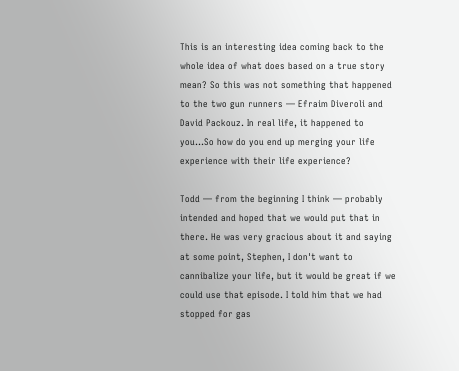This is an interesting idea coming back to the whole idea of what does based on a true story mean? So this was not something that happened to the two gun runners — Efraim Diveroli and David Packouz. In real life, it happened to you...So how do you end up merging your life experience with their life experience?

Todd — from the beginning I think — probably intended and hoped that we would put that in there. He was very gracious about it and saying at some point, Stephen, I don't want to cannibalize your life, but it would be great if we could use that episode. I told him that we had stopped for gas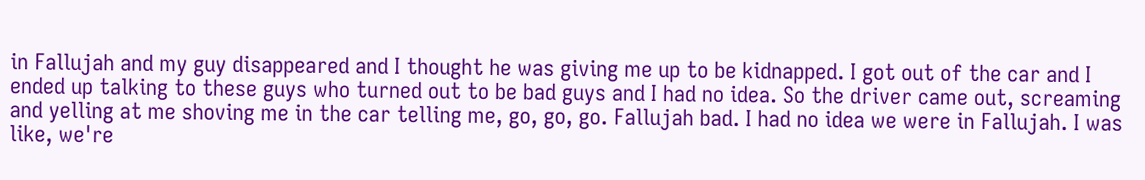in Fallujah and my guy disappeared and I thought he was giving me up to be kidnapped. I got out of the car and I ended up talking to these guys who turned out to be bad guys and I had no idea. So the driver came out, screaming and yelling at me shoving me in the car telling me, go, go, go. Fallujah bad. I had no idea we were in Fallujah. I was like, we're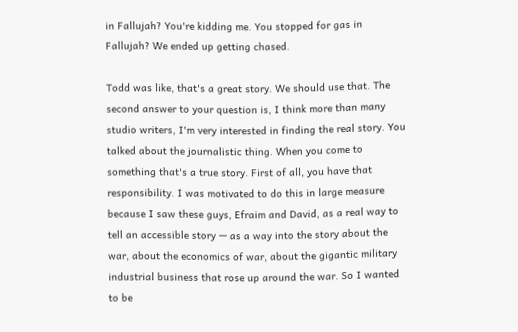in Fallujah? You're kidding me. You stopped for gas in Fallujah? We ended up getting chased.

Todd was like, that's a great story. We should use that. The second answer to your question is, I think more than many studio writers, I'm very interested in finding the real story. You talked about the journalistic thing. When you come to something that's a true story. First of all, you have that responsibility. I was motivated to do this in large measure because I saw these guys, Efraim and David, as a real way to tell an accessible story — as a way into the story about the war, about the economics of war, about the gigantic military industrial business that rose up around the war. So I wanted to be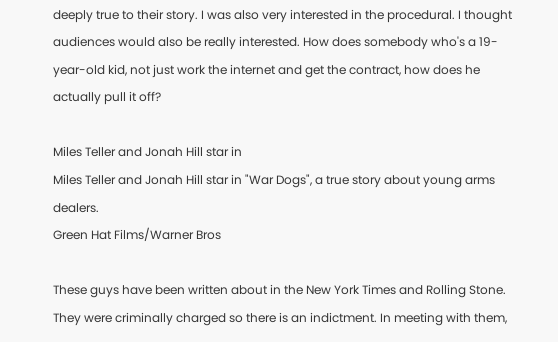deeply true to their story. I was also very interested in the procedural. I thought audiences would also be really interested. How does somebody who's a 19-year-old kid, not just work the internet and get the contract, how does he actually pull it off?

Miles Teller and Jonah Hill star in
Miles Teller and Jonah Hill star in "War Dogs", a true story about young arms dealers.
Green Hat Films/Warner Bros

These guys have been written about in the New York Times and Rolling Stone. They were criminally charged so there is an indictment. In meeting with them,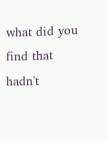what did you find that hadn't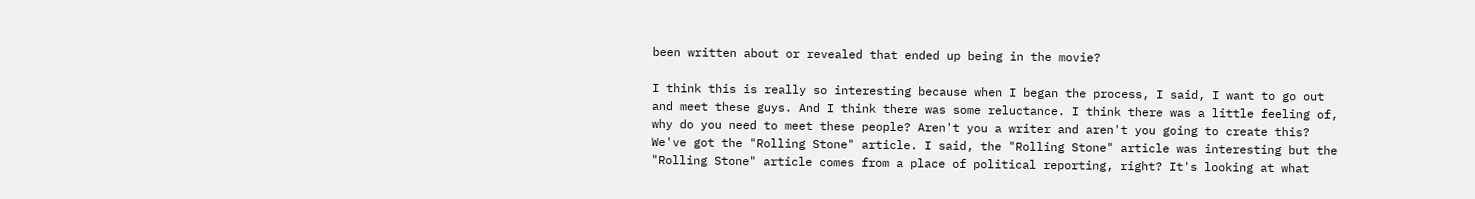been written about or revealed that ended up being in the movie?

I think this is really so interesting because when I began the process, I said, I want to go out and meet these guys. And I think there was some reluctance. I think there was a little feeling of, why do you need to meet these people? Aren't you a writer and aren't you going to create this? We've got the "Rolling Stone" article. I said, the "Rolling Stone" article was interesting but the "Rolling Stone" article comes from a place of political reporting, right? It's looking at what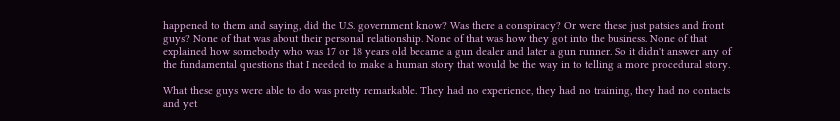happened to them and saying, did the U.S. government know? Was there a conspiracy? Or were these just patsies and front guys? None of that was about their personal relationship. None of that was how they got into the business. None of that explained how somebody who was 17 or 18 years old became a gun dealer and later a gun runner. So it didn't answer any of the fundamental questions that I needed to make a human story that would be the way in to telling a more procedural story.

What these guys were able to do was pretty remarkable. They had no experience, they had no training, they had no contacts and yet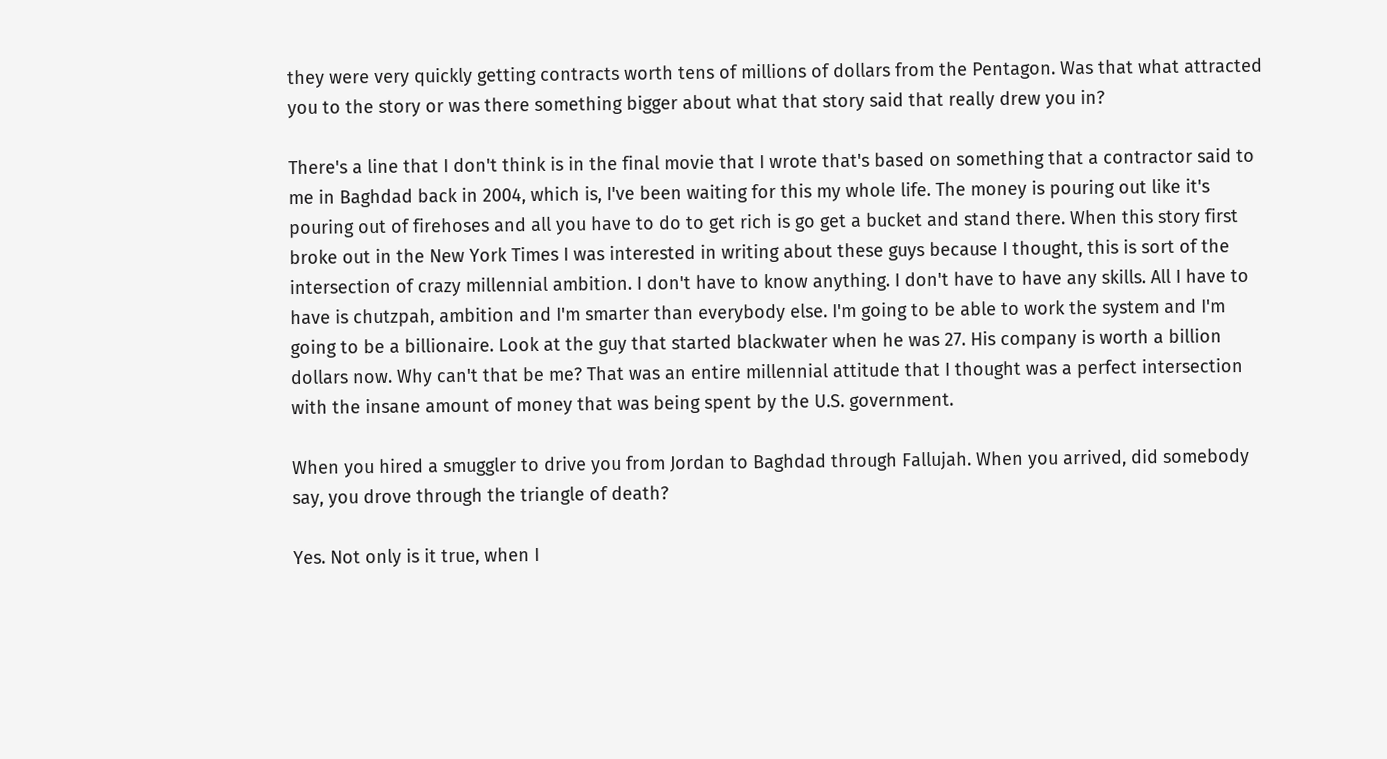they were very quickly getting contracts worth tens of millions of dollars from the Pentagon. Was that what attracted you to the story or was there something bigger about what that story said that really drew you in?

There's a line that I don't think is in the final movie that I wrote that's based on something that a contractor said to me in Baghdad back in 2004, which is, I've been waiting for this my whole life. The money is pouring out like it's pouring out of firehoses and all you have to do to get rich is go get a bucket and stand there. When this story first broke out in the New York Times I was interested in writing about these guys because I thought, this is sort of the intersection of crazy millennial ambition. I don't have to know anything. I don't have to have any skills. All I have to have is chutzpah, ambition and I'm smarter than everybody else. I'm going to be able to work the system and I'm going to be a billionaire. Look at the guy that started blackwater when he was 27. His company is worth a billion dollars now. Why can't that be me? That was an entire millennial attitude that I thought was a perfect intersection with the insane amount of money that was being spent by the U.S. government.

When you hired a smuggler to drive you from Jordan to Baghdad through Fallujah. When you arrived, did somebody say, you drove through the triangle of death?

Yes. Not only is it true, when I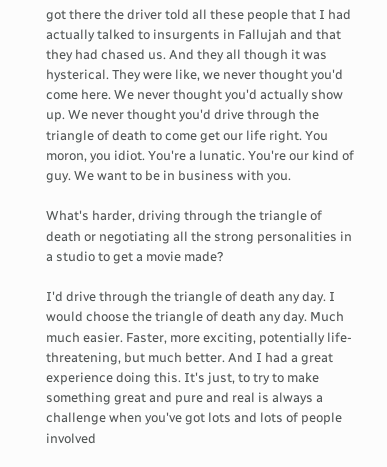got there the driver told all these people that I had actually talked to insurgents in Fallujah and that they had chased us. And they all though it was hysterical. They were like, we never thought you'd come here. We never thought you'd actually show up. We never thought you'd drive through the triangle of death to come get our life right. You moron, you idiot. You're a lunatic. You're our kind of guy. We want to be in business with you.

What's harder, driving through the triangle of death or negotiating all the strong personalities in a studio to get a movie made?

I'd drive through the triangle of death any day. I would choose the triangle of death any day. Much much easier. Faster, more exciting, potentially life-threatening, but much better. And I had a great experience doing this. It's just, to try to make something great and pure and real is always a challenge when you've got lots and lots of people involved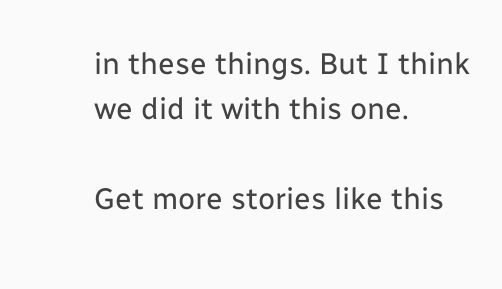in these things. But I think we did it with this one.

Get more stories like this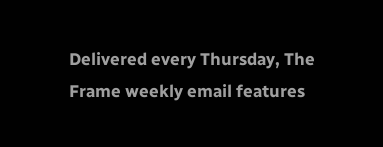Delivered every Thursday, The Frame weekly email features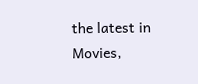the latest in Movies,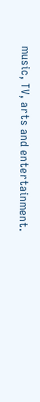music, TV, arts and entertainment.